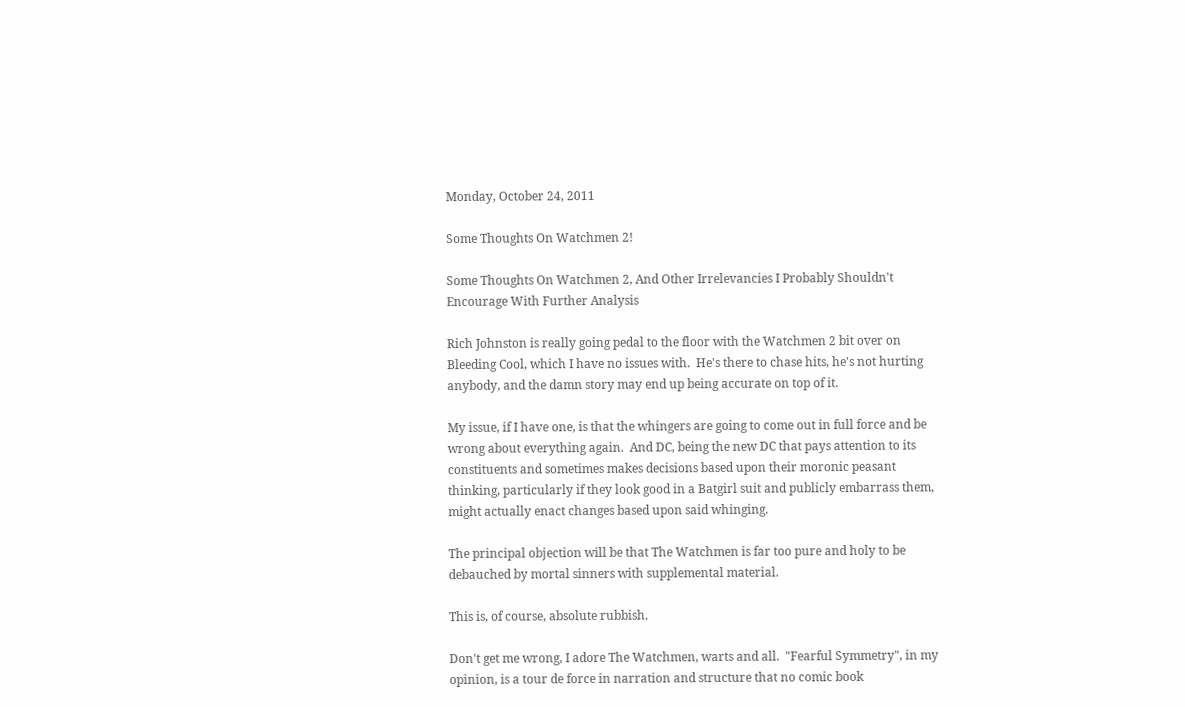Monday, October 24, 2011

Some Thoughts On Watchmen 2!

Some Thoughts On Watchmen 2, And Other Irrelevancies I Probably Shouldn't Encourage With Further Analysis

Rich Johnston is really going pedal to the floor with the Watchmen 2 bit over on Bleeding Cool, which I have no issues with.  He's there to chase hits, he's not hurting anybody, and the damn story may end up being accurate on top of it.

My issue, if I have one, is that the whingers are going to come out in full force and be wrong about everything again.  And DC, being the new DC that pays attention to its constituents and sometimes makes decisions based upon their moronic peasant thinking, particularly if they look good in a Batgirl suit and publicly embarrass them, might actually enact changes based upon said whinging.

The principal objection will be that The Watchmen is far too pure and holy to be debauched by mortal sinners with supplemental material.

This is, of course, absolute rubbish.

Don't get me wrong, I adore The Watchmen, warts and all.  "Fearful Symmetry", in my opinion, is a tour de force in narration and structure that no comic book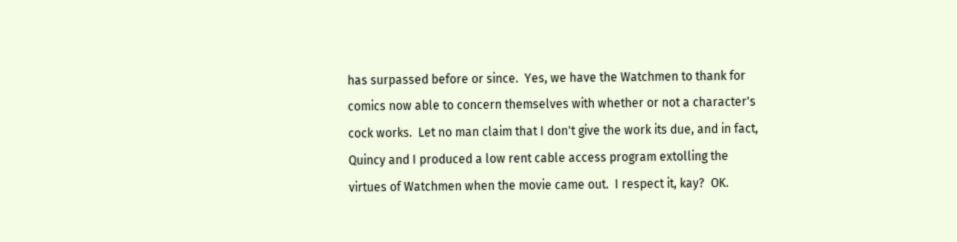has surpassed before or since.  Yes, we have the Watchmen to thank for comics now able to concern themselves with whether or not a character's cock works.  Let no man claim that I don't give the work its due, and in fact, Quincy and I produced a low rent cable access program extolling the virtues of Watchmen when the movie came out.  I respect it, kay?  OK.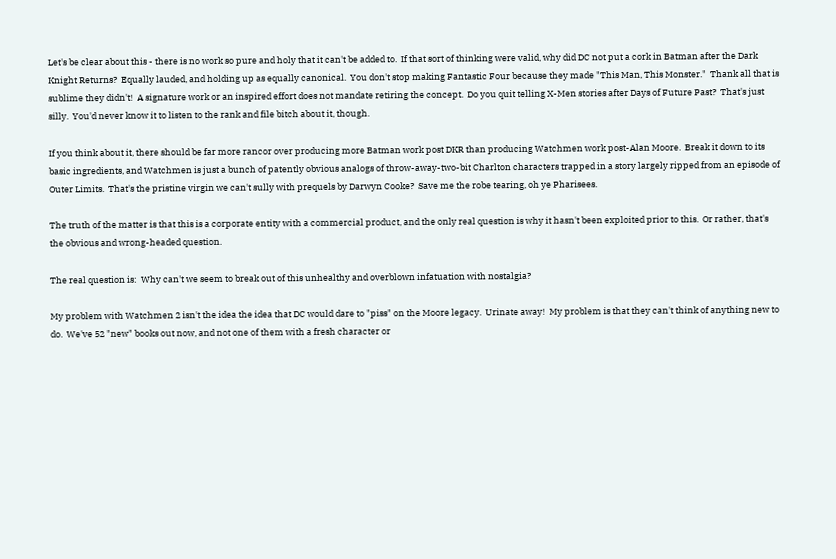Let's be clear about this - there is no work so pure and holy that it can't be added to.  If that sort of thinking were valid, why did DC not put a cork in Batman after the Dark Knight Returns?  Equally lauded, and holding up as equally canonical.  You don't stop making Fantastic Four because they made "This Man, This Monster."  Thank all that is sublime they didn't!  A signature work or an inspired effort does not mandate retiring the concept.  Do you quit telling X-Men stories after Days of Future Past?  That's just silly.  You'd never know it to listen to the rank and file bitch about it, though.

If you think about it, there should be far more rancor over producing more Batman work post DKR than producing Watchmen work post-Alan Moore.  Break it down to its basic ingredients, and Watchmen is just a bunch of patently obvious analogs of throw-away-two-bit Charlton characters trapped in a story largely ripped from an episode of Outer Limits.  That's the pristine virgin we can't sully with prequels by Darwyn Cooke?  Save me the robe tearing, oh ye Pharisees.

The truth of the matter is that this is a corporate entity with a commercial product, and the only real question is why it hasn't been exploited prior to this.  Or rather, that's the obvious and wrong-headed question.

The real question is:  Why can't we seem to break out of this unhealthy and overblown infatuation with nostalgia?

My problem with Watchmen 2 isn't the idea the idea that DC would dare to "piss" on the Moore legacy.  Urinate away!  My problem is that they can't think of anything new to do.  We've 52 "new" books out now, and not one of them with a fresh character or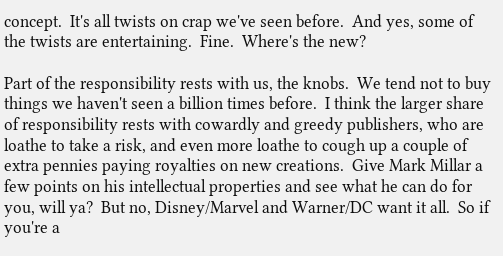concept.  It's all twists on crap we've seen before.  And yes, some of the twists are entertaining.  Fine.  Where's the new?

Part of the responsibility rests with us, the knobs.  We tend not to buy things we haven't seen a billion times before.  I think the larger share of responsibility rests with cowardly and greedy publishers, who are loathe to take a risk, and even more loathe to cough up a couple of extra pennies paying royalties on new creations.  Give Mark Millar a few points on his intellectual properties and see what he can do for you, will ya?  But no, Disney/Marvel and Warner/DC want it all.  So if you're a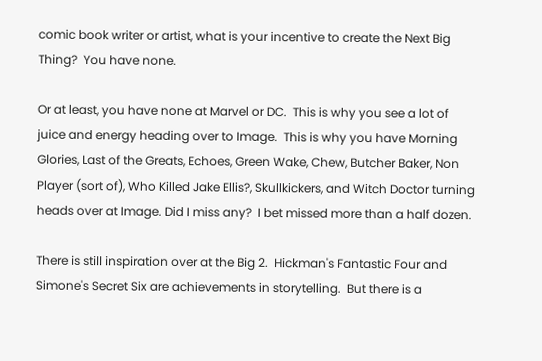comic book writer or artist, what is your incentive to create the Next Big Thing?  You have none.

Or at least, you have none at Marvel or DC.  This is why you see a lot of juice and energy heading over to Image.  This is why you have Morning Glories, Last of the Greats, Echoes, Green Wake, Chew, Butcher Baker, Non Player (sort of), Who Killed Jake Ellis?, Skullkickers, and Witch Doctor turning heads over at Image. Did I miss any?  I bet missed more than a half dozen.

There is still inspiration over at the Big 2.  Hickman's Fantastic Four and Simone's Secret Six are achievements in storytelling.  But there is a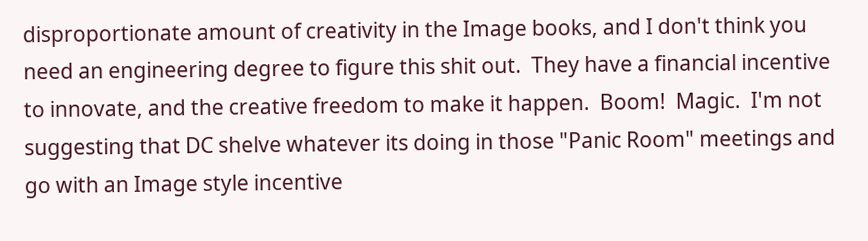disproportionate amount of creativity in the Image books, and I don't think you need an engineering degree to figure this shit out.  They have a financial incentive to innovate, and the creative freedom to make it happen.  Boom!  Magic.  I'm not suggesting that DC shelve whatever its doing in those "Panic Room" meetings and go with an Image style incentive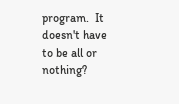program.  It doesn't have to be all or nothing?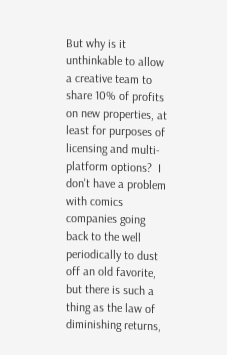But why is it unthinkable to allow a creative team to share 10% of profits on new properties, at least for purposes of licensing and multi-platform options?  I don't have a problem with comics companies going back to the well periodically to dust off an old favorite, but there is such a thing as the law of diminishing returns,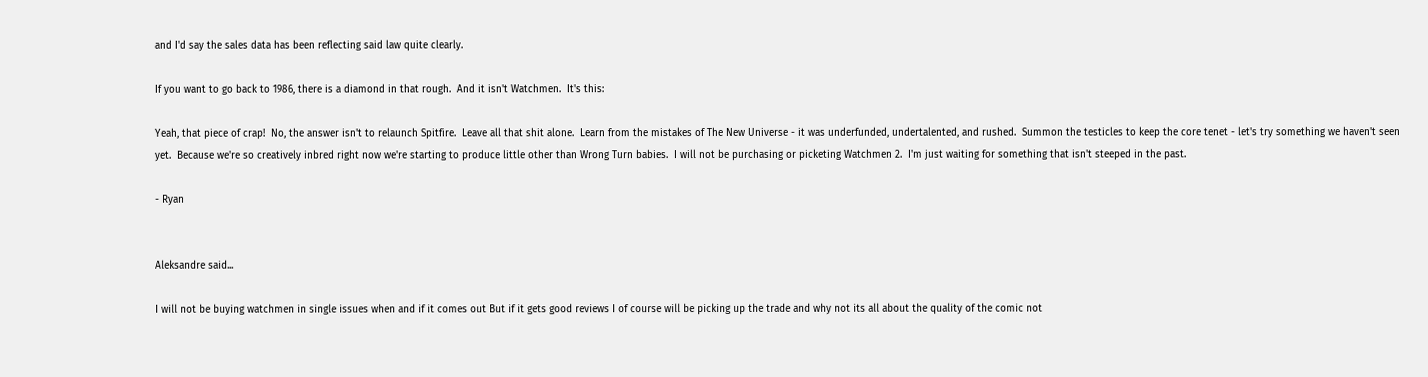and I'd say the sales data has been reflecting said law quite clearly.

If you want to go back to 1986, there is a diamond in that rough.  And it isn't Watchmen.  It's this:

Yeah, that piece of crap!  No, the answer isn't to relaunch Spitfire.  Leave all that shit alone.  Learn from the mistakes of The New Universe - it was underfunded, undertalented, and rushed.  Summon the testicles to keep the core tenet - let's try something we haven't seen yet.  Because we're so creatively inbred right now we're starting to produce little other than Wrong Turn babies.  I will not be purchasing or picketing Watchmen 2.  I'm just waiting for something that isn't steeped in the past.

- Ryan


Aleksandre said...

I will not be buying watchmen in single issues when and if it comes out But if it gets good reviews I of course will be picking up the trade and why not its all about the quality of the comic not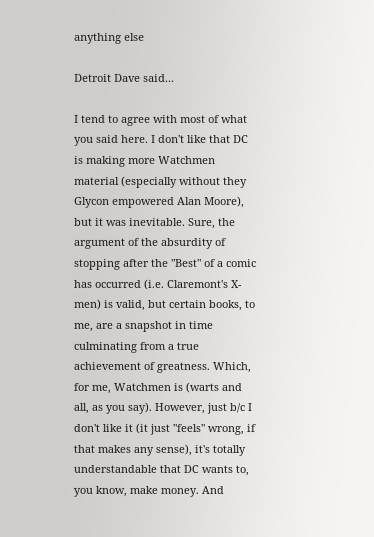anything else

Detroit Dave said...

I tend to agree with most of what you said here. I don't like that DC is making more Watchmen material (especially without they Glycon empowered Alan Moore), but it was inevitable. Sure, the argument of the absurdity of stopping after the "Best" of a comic has occurred (i.e. Claremont's X-men) is valid, but certain books, to me, are a snapshot in time culminating from a true achievement of greatness. Which, for me, Watchmen is (warts and all, as you say). However, just b/c I don't like it (it just "feels" wrong, if that makes any sense), it's totally understandable that DC wants to, you know, make money. And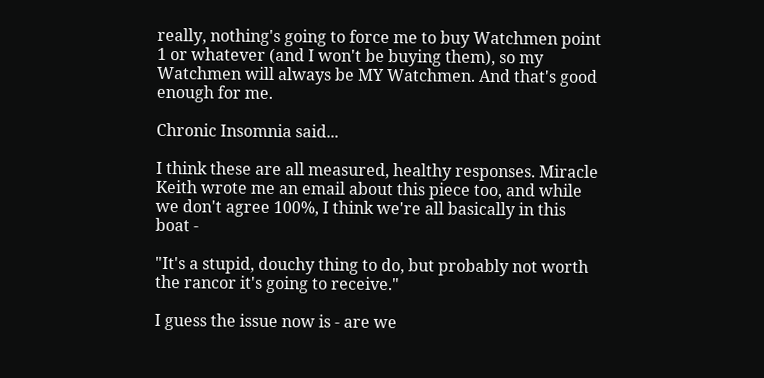really, nothing's going to force me to buy Watchmen point 1 or whatever (and I won't be buying them), so my Watchmen will always be MY Watchmen. And that's good enough for me.

Chronic Insomnia said...

I think these are all measured, healthy responses. Miracle Keith wrote me an email about this piece too, and while we don't agree 100%, I think we're all basically in this boat -

"It's a stupid, douchy thing to do, but probably not worth the rancor it's going to receive."

I guess the issue now is - are we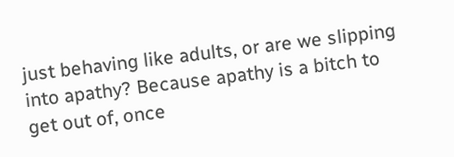just behaving like adults, or are we slipping into apathy? Because apathy is a bitch to get out of, once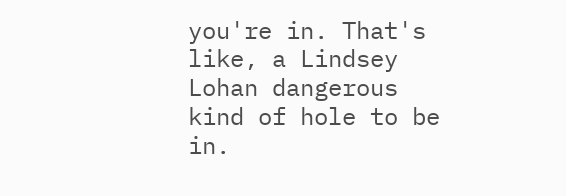you're in. That's like, a Lindsey Lohan dangerous kind of hole to be in.